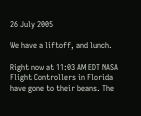26 July 2005

We have a liftoff, and lunch.

Right now at 11:03 AM EDT NASA Flight Controllers in Florida have gone to their beans. The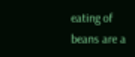eating of beans are a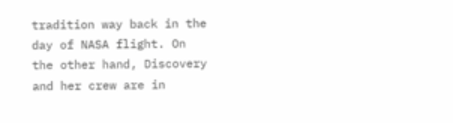tradition way back in the day of NASA flight. On the other hand, Discovery and her crew are in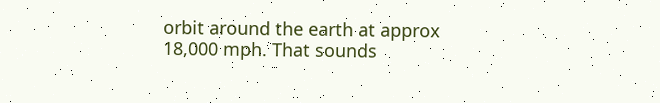orbit around the earth at approx 18,000 mph. That sounds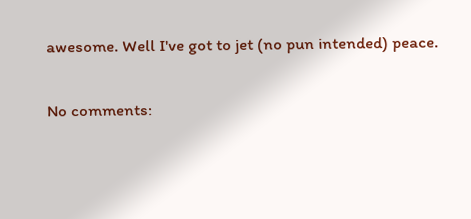awesome. Well I've got to jet (no pun intended) peace.

No comments: